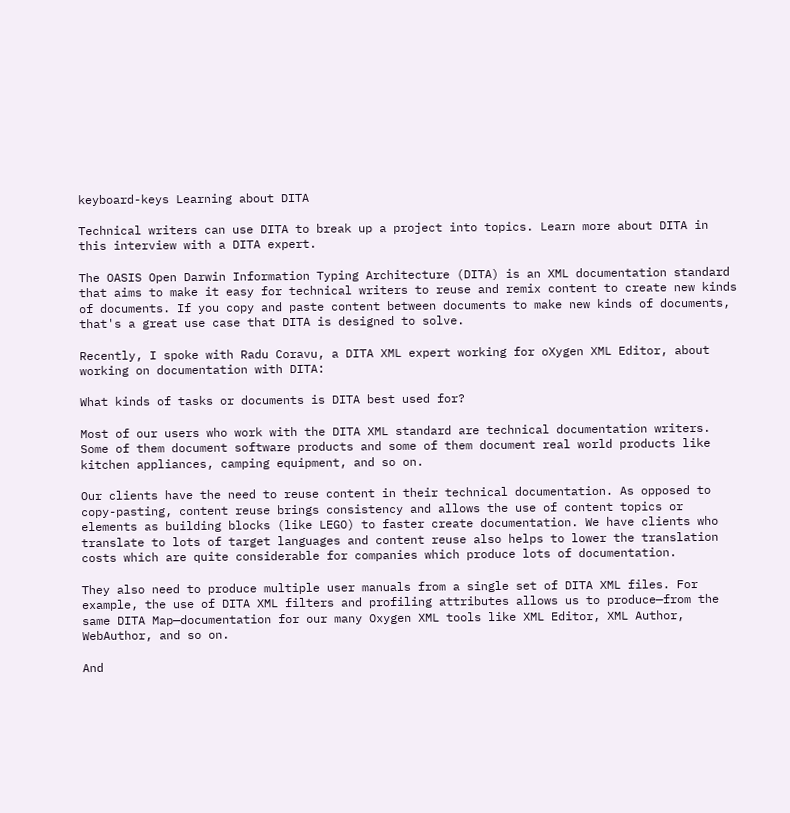keyboard-keys Learning about DITA

Technical writers can use DITA to break up a project into topics. Learn more about DITA in this interview with a DITA expert.

The OASIS Open Darwin Information Typing Architecture (DITA) is an XML documentation standard that aims to make it easy for technical writers to reuse and remix content to create new kinds of documents. If you copy and paste content between documents to make new kinds of documents, that's a great use case that DITA is designed to solve.

Recently, I spoke with Radu Coravu, a DITA XML expert working for oXygen XML Editor, about working on documentation with DITA:

What kinds of tasks or documents is DITA best used for?

Most of our users who work with the DITA XML standard are technical documentation writers. Some of them document software products and some of them document real world products like kitchen appliances, camping equipment, and so on.

Our clients have the need to reuse content in their technical documentation. As opposed to copy-pasting, content reuse brings consistency and allows the use of content topics or elements as building blocks (like LEGO) to faster create documentation. We have clients who translate to lots of target languages and content reuse also helps to lower the translation costs which are quite considerable for companies which produce lots of documentation.

They also need to produce multiple user manuals from a single set of DITA XML files. For example, the use of DITA XML filters and profiling attributes allows us to produce—from the same DITA Map—documentation for our many Oxygen XML tools like XML Editor, XML Author, WebAuthor, and so on.

And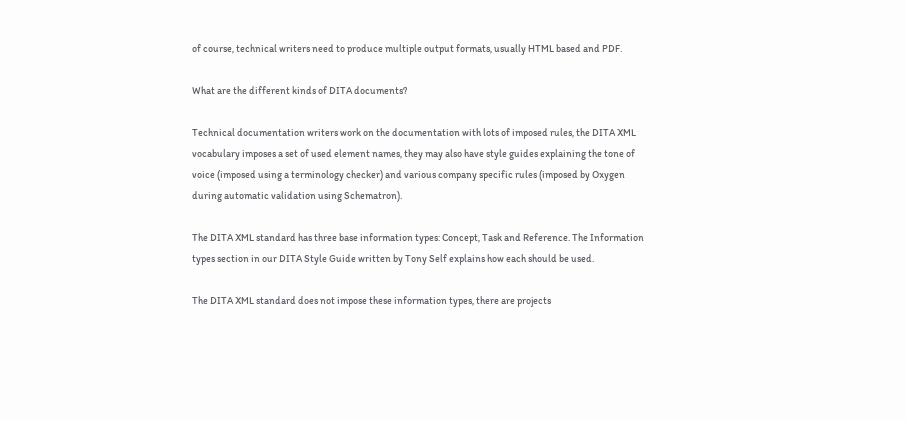of course, technical writers need to produce multiple output formats, usually HTML based and PDF.

What are the different kinds of DITA documents?

Technical documentation writers work on the documentation with lots of imposed rules, the DITA XML vocabulary imposes a set of used element names, they may also have style guides explaining the tone of voice (imposed using a terminology checker) and various company specific rules (imposed by Oxygen during automatic validation using Schematron).

The DITA XML standard has three base information types: Concept, Task and Reference. The Information types section in our DITA Style Guide written by Tony Self explains how each should be used.

The DITA XML standard does not impose these information types, there are projects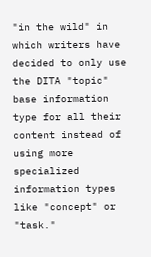"in the wild" in which writers have decided to only use the DITA "topic" base information type for all their content instead of using more specialized information types like "concept" or "task."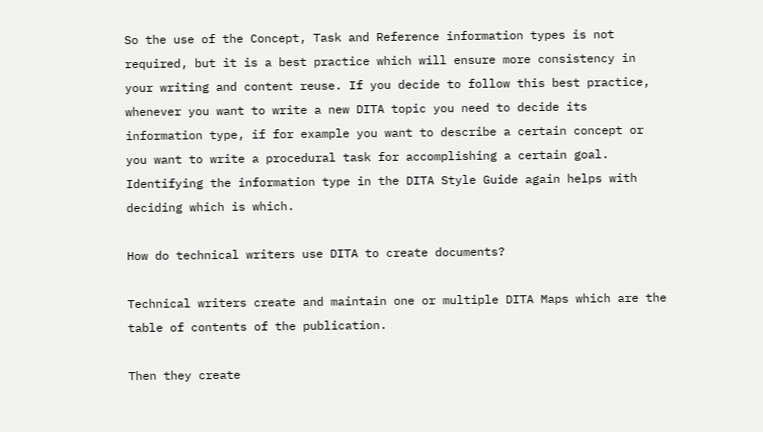So the use of the Concept, Task and Reference information types is not required, but it is a best practice which will ensure more consistency in your writing and content reuse. If you decide to follow this best practice, whenever you want to write a new DITA topic you need to decide its information type, if for example you want to describe a certain concept or you want to write a procedural task for accomplishing a certain goal. Identifying the information type in the DITA Style Guide again helps with deciding which is which.

How do technical writers use DITA to create documents?

Technical writers create and maintain one or multiple DITA Maps which are the table of contents of the publication.

Then they create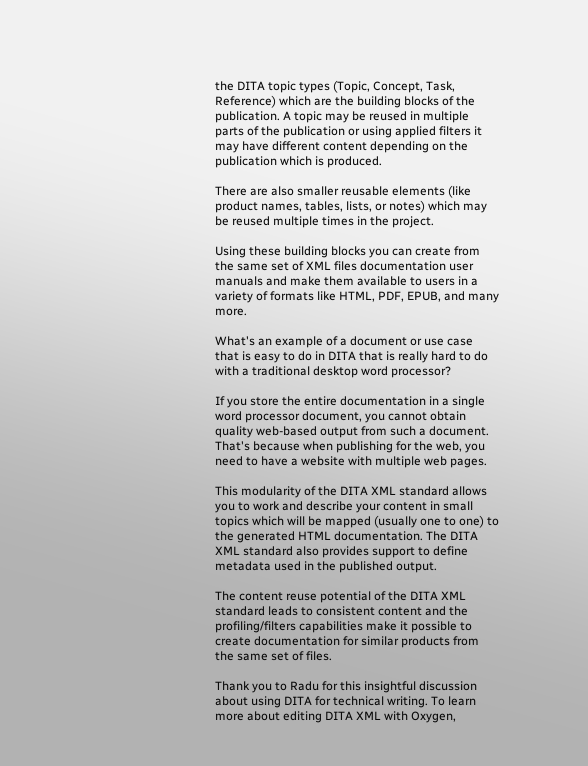the DITA topic types (Topic, Concept, Task, Reference) which are the building blocks of the publication. A topic may be reused in multiple parts of the publication or using applied filters it may have different content depending on the publication which is produced.

There are also smaller reusable elements (like product names, tables, lists, or notes) which may be reused multiple times in the project.

Using these building blocks you can create from the same set of XML files documentation user manuals and make them available to users in a variety of formats like HTML, PDF, EPUB, and many more.

What's an example of a document or use case that is easy to do in DITA that is really hard to do with a traditional desktop word processor?

If you store the entire documentation in a single word processor document, you cannot obtain quality web-based output from such a document. That's because when publishing for the web, you need to have a website with multiple web pages.

This modularity of the DITA XML standard allows you to work and describe your content in small topics which will be mapped (usually one to one) to the generated HTML documentation. The DITA XML standard also provides support to define metadata used in the published output.

The content reuse potential of the DITA XML standard leads to consistent content and the profiling/filters capabilities make it possible to create documentation for similar products from the same set of files.

Thank you to Radu for this insightful discussion about using DITA for technical writing. To learn more about editing DITA XML with Oxygen,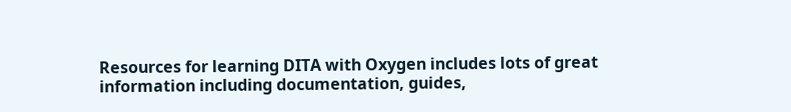Resources for learning DITA with Oxygen includes lots of great information including documentation, guides,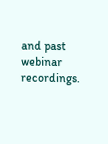and past webinar recordings.